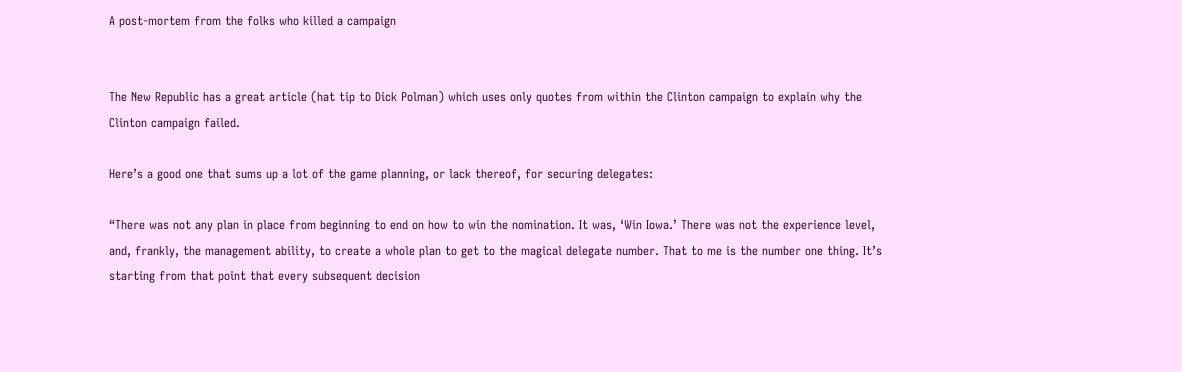A post-mortem from the folks who killed a campaign


The New Republic has a great article (hat tip to Dick Polman) which uses only quotes from within the Clinton campaign to explain why the Clinton campaign failed.

Here’s a good one that sums up a lot of the game planning, or lack thereof, for securing delegates:

“There was not any plan in place from beginning to end on how to win the nomination. It was, ‘Win Iowa.’ There was not the experience level, and, frankly, the management ability, to create a whole plan to get to the magical delegate number. That to me is the number one thing. It’s starting from that point that every subsequent decision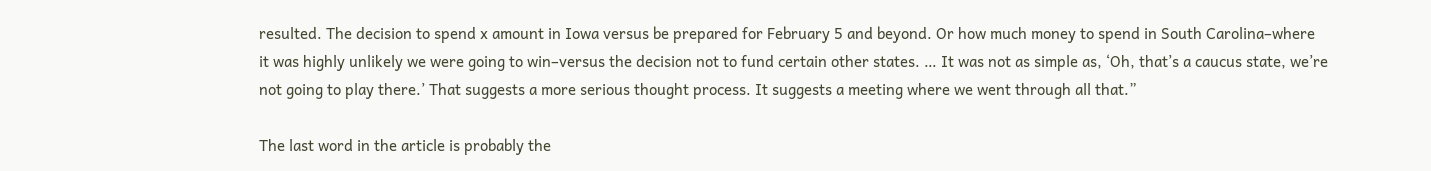resulted. The decision to spend x amount in Iowa versus be prepared for February 5 and beyond. Or how much money to spend in South Carolina–where it was highly unlikely we were going to win–versus the decision not to fund certain other states. … It was not as simple as, ‘Oh, that’s a caucus state, we’re not going to play there.’ That suggests a more serious thought process. It suggests a meeting where we went through all that.”

The last word in the article is probably the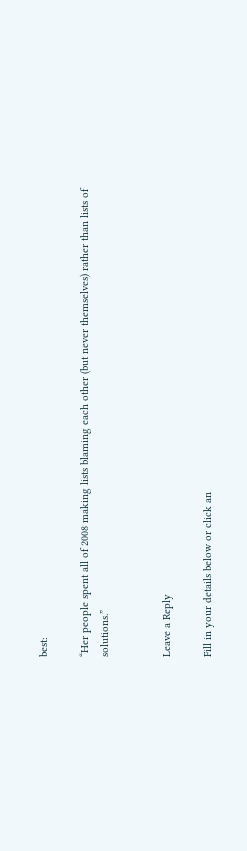best:

“Her people spent all of 2008 making lists blaming each other (but never themselves) rather than lists of solutions.”


Leave a Reply

Fill in your details below or click an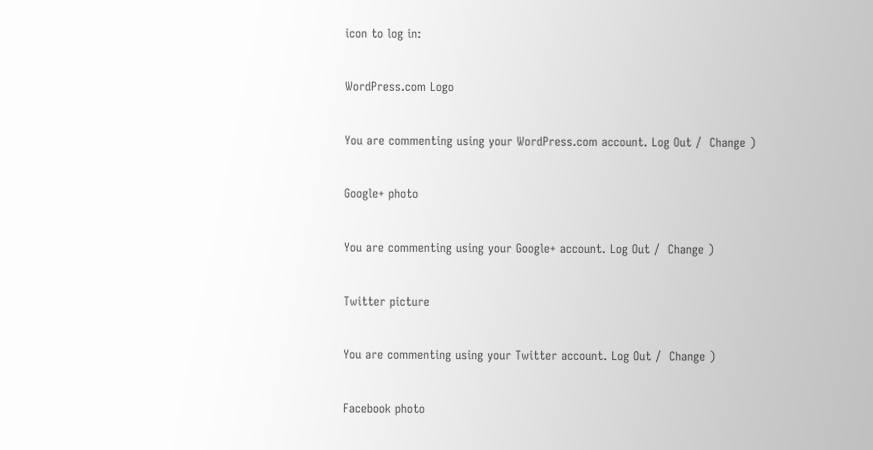icon to log in:

WordPress.com Logo

You are commenting using your WordPress.com account. Log Out /  Change )

Google+ photo

You are commenting using your Google+ account. Log Out /  Change )

Twitter picture

You are commenting using your Twitter account. Log Out /  Change )

Facebook photo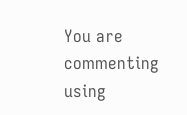You are commenting using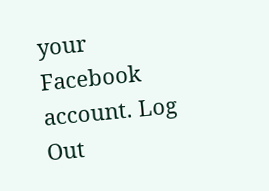your Facebook account. Log Out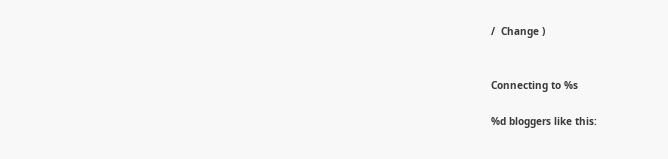/  Change )


Connecting to %s

%d bloggers like this: